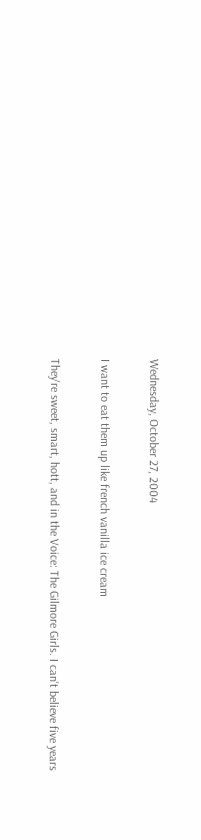Wednesday, October 27, 2004

I want to eat them up like french vanilla ice cream

They're sweet, smart, hott, and in the Voice: The Gilmore Girls. I can't believe five years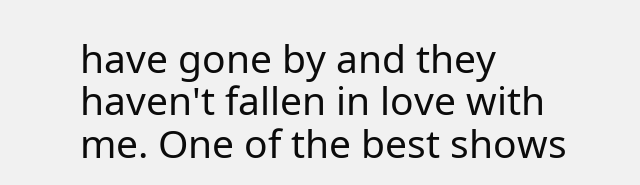have gone by and they haven't fallen in love with me. One of the best shows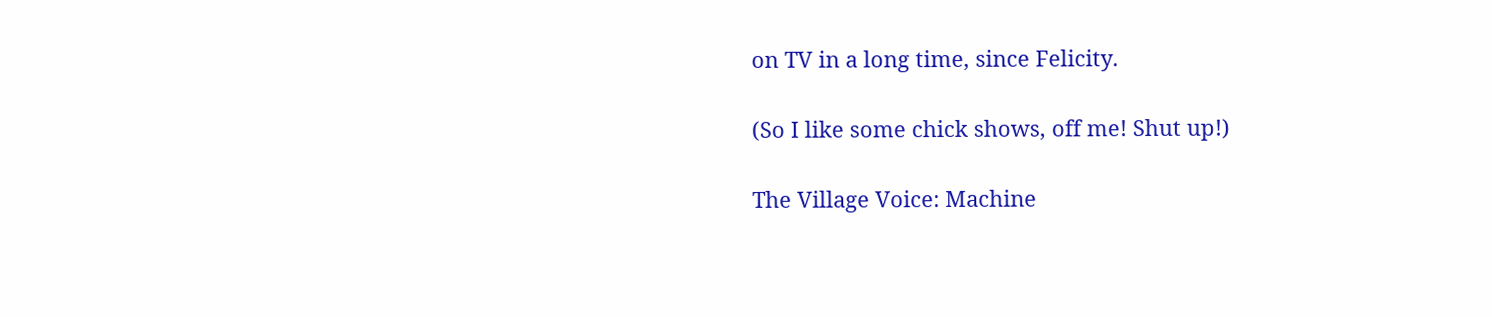on TV in a long time, since Felicity.

(So I like some chick shows, off me! Shut up!)

The Village Voice: Machine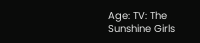Age: TV: The Sunshine Girls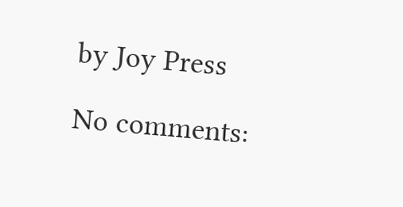by Joy Press

No comments: